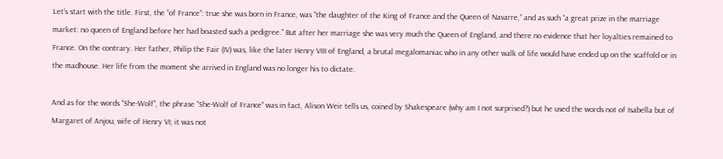Let’s start with the title. First, the “of France”: true she was born in France, was “the daughter of the King of France and the Queen of Navarre,” and as such “a great prize in the marriage market: no queen of England before her had boasted such a pedigree.” But after her marriage she was very much the Queen of England, and there no evidence that her loyalties remained to France. On the contrary. Her father, Philip the Fair (IV) was, like the later Henry VIII of England, a brutal megalomaniac who in any other walk of life would have ended up on the scaffold or in the madhouse. Her life from the moment she arrived in England was no longer his to dictate.

And as for the words “She-Wolf”, the phrase “She-Wolf of France” was in fact, Alison Weir tells us, coined by Shakespeare (why am I not surprised?) but he used the words not of Isabella but of Margaret of Anjou, wife of Henry VI; it was not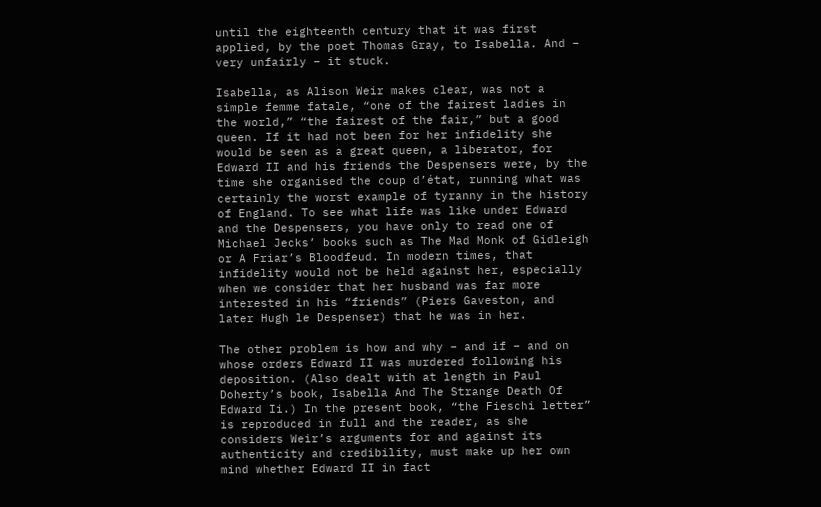until the eighteenth century that it was first applied, by the poet Thomas Gray, to Isabella. And – very unfairly – it stuck.

Isabella, as Alison Weir makes clear, was not a simple femme fatale, “one of the fairest ladies in the world,” “the fairest of the fair,” but a good queen. If it had not been for her infidelity she would be seen as a great queen, a liberator, for Edward II and his friends the Despensers were, by the time she organised the coup d’état, running what was certainly the worst example of tyranny in the history of England. To see what life was like under Edward and the Despensers, you have only to read one of Michael Jecks’ books such as The Mad Monk of Gidleigh or A Friar’s Bloodfeud. In modern times, that infidelity would not be held against her, especially when we consider that her husband was far more interested in his “friends” (Piers Gaveston, and later Hugh le Despenser) that he was in her.

The other problem is how and why – and if – and on whose orders Edward II was murdered following his deposition. (Also dealt with at length in Paul Doherty’s book, Isabella And The Strange Death Of Edward Ii.) In the present book, “the Fieschi letter” is reproduced in full and the reader, as she considers Weir’s arguments for and against its authenticity and credibility, must make up her own mind whether Edward II in fact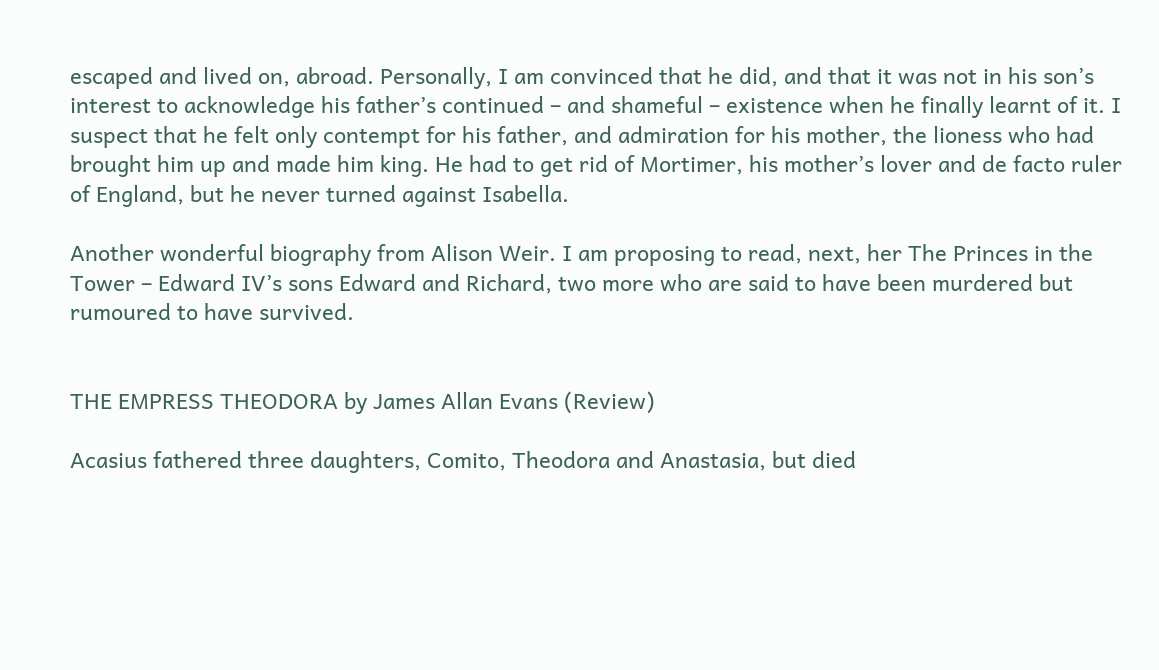escaped and lived on, abroad. Personally, I am convinced that he did, and that it was not in his son’s interest to acknowledge his father’s continued – and shameful – existence when he finally learnt of it. I suspect that he felt only contempt for his father, and admiration for his mother, the lioness who had brought him up and made him king. He had to get rid of Mortimer, his mother’s lover and de facto ruler of England, but he never turned against Isabella.

Another wonderful biography from Alison Weir. I am proposing to read, next, her The Princes in the Tower – Edward IV’s sons Edward and Richard, two more who are said to have been murdered but rumoured to have survived.


THE EMPRESS THEODORA by James Allan Evans (Review)

Acasius fathered three daughters, Comito, Theodora and Anastasia, but died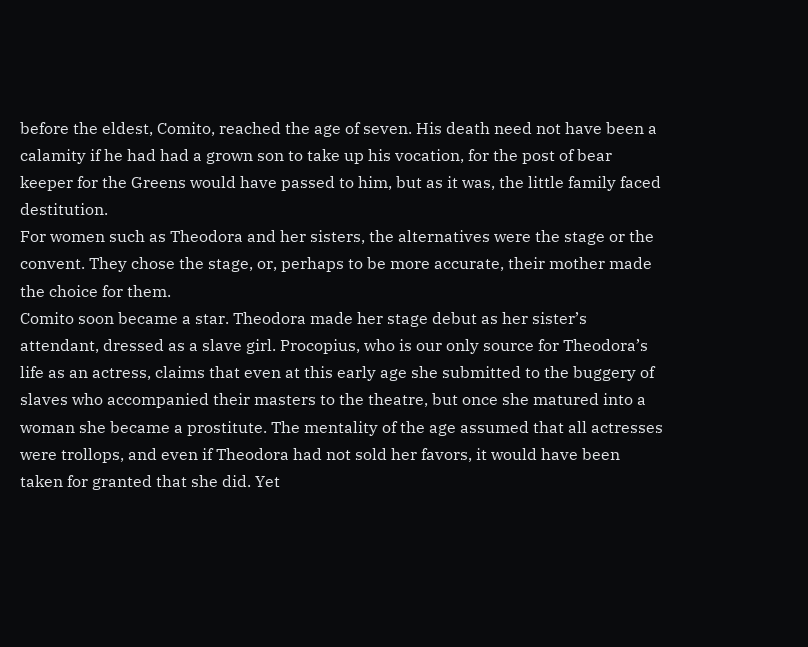before the eldest, Comito, reached the age of seven. His death need not have been a calamity if he had had a grown son to take up his vocation, for the post of bear keeper for the Greens would have passed to him, but as it was, the little family faced destitution.
For women such as Theodora and her sisters, the alternatives were the stage or the convent. They chose the stage, or, perhaps to be more accurate, their mother made the choice for them.
Comito soon became a star. Theodora made her stage debut as her sister’s attendant, dressed as a slave girl. Procopius, who is our only source for Theodora’s life as an actress, claims that even at this early age she submitted to the buggery of slaves who accompanied their masters to the theatre, but once she matured into a woman she became a prostitute. The mentality of the age assumed that all actresses were trollops, and even if Theodora had not sold her favors, it would have been taken for granted that she did. Yet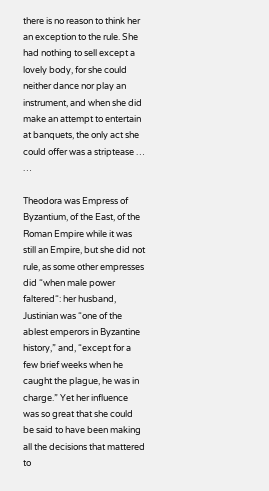there is no reason to think her an exception to the rule. She had nothing to sell except a lovely body, for she could neither dance nor play an instrument, and when she did make an attempt to entertain at banquets, the only act she could offer was a striptease … …

Theodora was Empress of Byzantium, of the East, of the Roman Empire while it was still an Empire, but she did not rule, as some other empresses did “when male power faltered“: her husband, Justinian was “one of the ablest emperors in Byzantine history,” and, “except for a few brief weeks when he caught the plague, he was in charge.” Yet her influence was so great that she could be said to have been making all the decisions that mattered to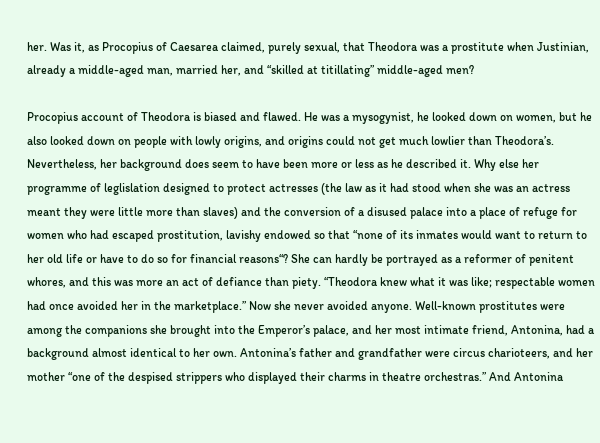her. Was it, as Procopius of Caesarea claimed, purely sexual, that Theodora was a prostitute when Justinian, already a middle-aged man, married her, and “skilled at titillating” middle-aged men?

Procopius account of Theodora is biased and flawed. He was a mysogynist, he looked down on women, but he also looked down on people with lowly origins, and origins could not get much lowlier than Theodora’s. Nevertheless, her background does seem to have been more or less as he described it. Why else her programme of leglislation designed to protect actresses (the law as it had stood when she was an actress meant they were little more than slaves) and the conversion of a disused palace into a place of refuge for women who had escaped prostitution, lavishy endowed so that “none of its inmates would want to return to her old life or have to do so for financial reasons“? She can hardly be portrayed as a reformer of penitent whores, and this was more an act of defiance than piety. “Theodora knew what it was like; respectable women had once avoided her in the marketplace.” Now she never avoided anyone. Well-known prostitutes were among the companions she brought into the Emperor’s palace, and her most intimate friend, Antonina, had a background almost identical to her own. Antonina’s father and grandfather were circus charioteers, and her mother “one of the despised strippers who displayed their charms in theatre orchestras.” And Antonina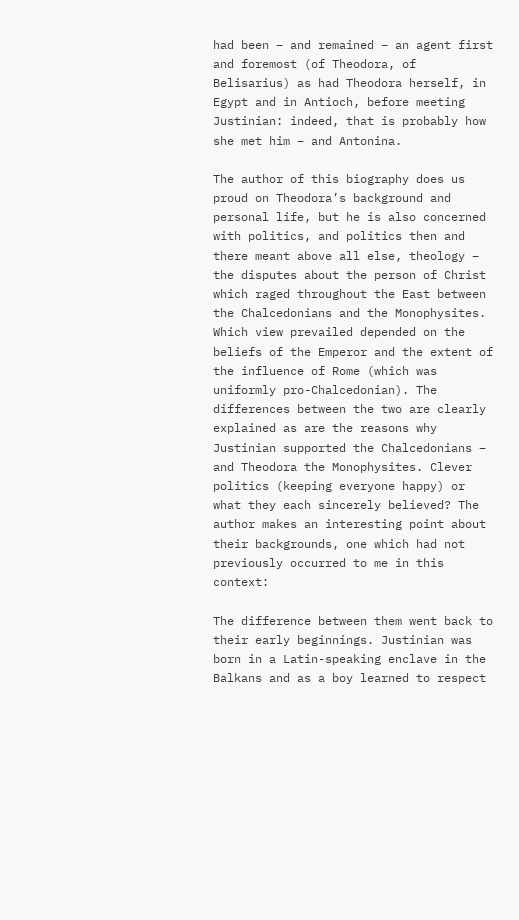had been – and remained – an agent first and foremost (of Theodora, of Belisarius) as had Theodora herself, in Egypt and in Antioch, before meeting Justinian: indeed, that is probably how she met him – and Antonina.

The author of this biography does us proud on Theodora’s background and personal life, but he is also concerned with politics, and politics then and there meant above all else, theology – the disputes about the person of Christ which raged throughout the East between the Chalcedonians and the Monophysites. Which view prevailed depended on the beliefs of the Emperor and the extent of the influence of Rome (which was uniformly pro-Chalcedonian). The differences between the two are clearly explained as are the reasons why Justinian supported the Chalcedonians – and Theodora the Monophysites. Clever politics (keeping everyone happy) or what they each sincerely believed? The author makes an interesting point about their backgrounds, one which had not previously occurred to me in this context:

The difference between them went back to their early beginnings. Justinian was born in a Latin-speaking enclave in the Balkans and as a boy learned to respect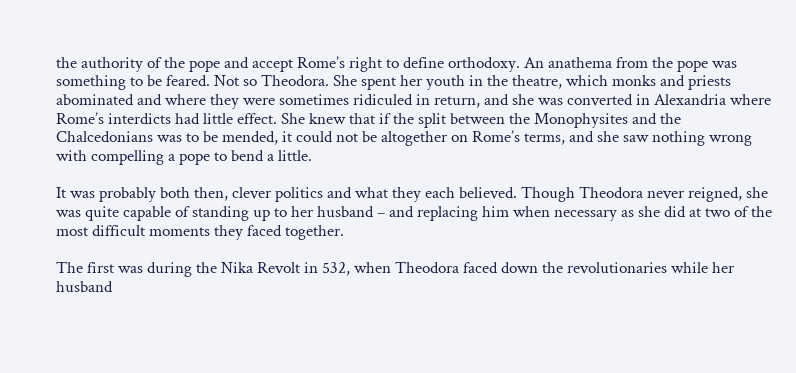the authority of the pope and accept Rome’s right to define orthodoxy. An anathema from the pope was something to be feared. Not so Theodora. She spent her youth in the theatre, which monks and priests abominated and where they were sometimes ridiculed in return, and she was converted in Alexandria where Rome’s interdicts had little effect. She knew that if the split between the Monophysites and the Chalcedonians was to be mended, it could not be altogether on Rome’s terms, and she saw nothing wrong with compelling a pope to bend a little.

It was probably both then, clever politics and what they each believed. Though Theodora never reigned, she was quite capable of standing up to her husband – and replacing him when necessary as she did at two of the most difficult moments they faced together.

The first was during the Nika Revolt in 532, when Theodora faced down the revolutionaries while her husband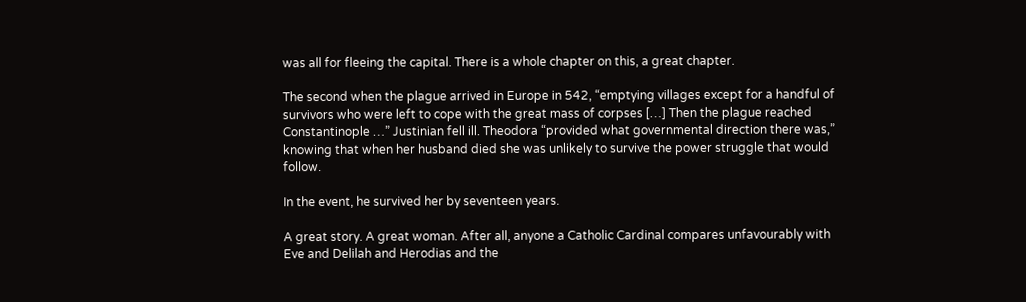was all for fleeing the capital. There is a whole chapter on this, a great chapter.

The second when the plague arrived in Europe in 542, “emptying villages except for a handful of survivors who were left to cope with the great mass of corpses […] Then the plague reached Constantinople …” Justinian fell ill. Theodora “provided what governmental direction there was,” knowing that when her husband died she was unlikely to survive the power struggle that would follow.

In the event, he survived her by seventeen years.

A great story. A great woman. After all, anyone a Catholic Cardinal compares unfavourably with Eve and Delilah and Herodias and the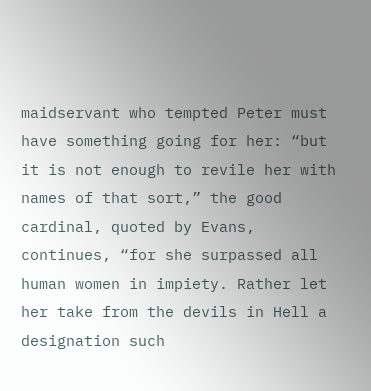maidservant who tempted Peter must have something going for her: “but it is not enough to revile her with names of that sort,” the good cardinal, quoted by Evans, continues, “for she surpassed all human women in impiety. Rather let her take from the devils in Hell a designation such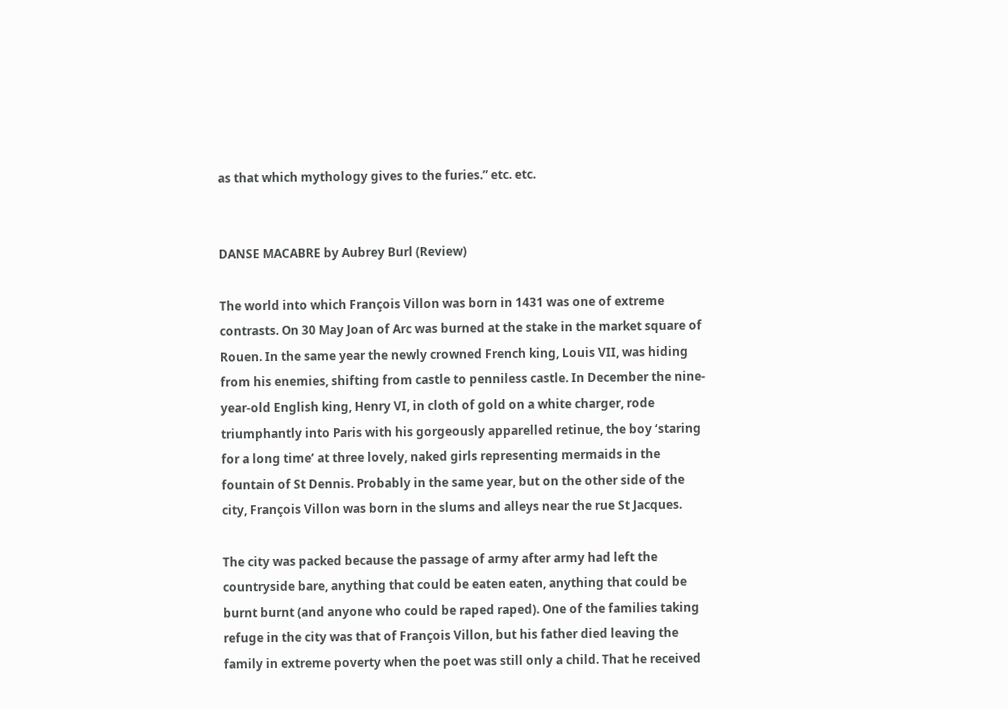as that which mythology gives to the furies.” etc. etc.


DANSE MACABRE by Aubrey Burl (Review)

The world into which François Villon was born in 1431 was one of extreme contrasts. On 30 May Joan of Arc was burned at the stake in the market square of Rouen. In the same year the newly crowned French king, Louis VII, was hiding from his enemies, shifting from castle to penniless castle. In December the nine-year-old English king, Henry VI, in cloth of gold on a white charger, rode triumphantly into Paris with his gorgeously apparelled retinue, the boy ‘staring for a long time’ at three lovely, naked girls representing mermaids in the fountain of St Dennis. Probably in the same year, but on the other side of the city, François Villon was born in the slums and alleys near the rue St Jacques.

The city was packed because the passage of army after army had left the countryside bare, anything that could be eaten eaten, anything that could be burnt burnt (and anyone who could be raped raped). One of the families taking refuge in the city was that of François Villon, but his father died leaving the family in extreme poverty when the poet was still only a child. That he received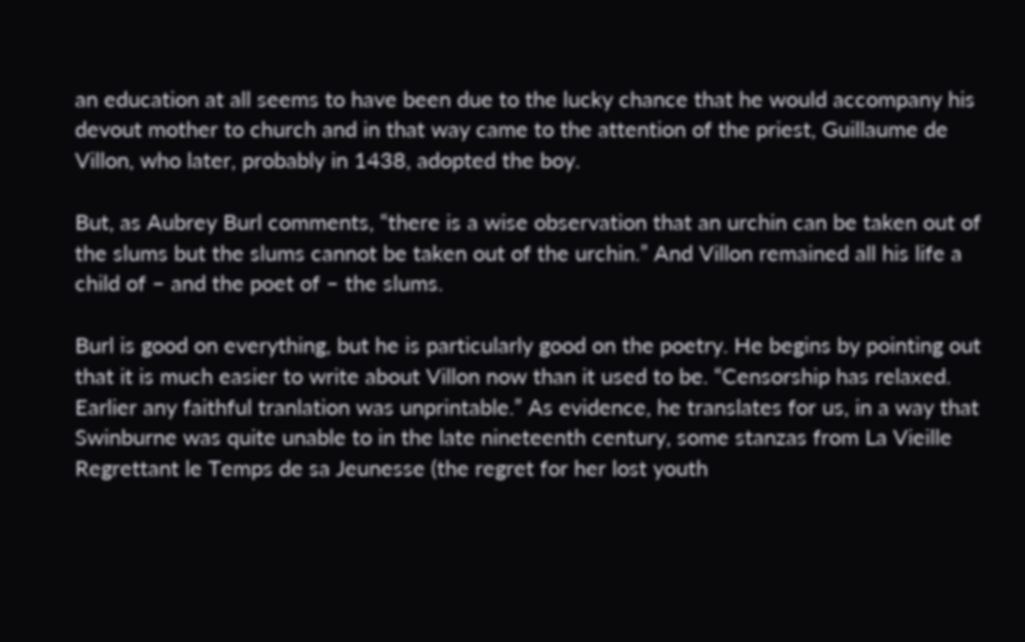an education at all seems to have been due to the lucky chance that he would accompany his devout mother to church and in that way came to the attention of the priest, Guillaume de Villon, who later, probably in 1438, adopted the boy.

But, as Aubrey Burl comments, “there is a wise observation that an urchin can be taken out of the slums but the slums cannot be taken out of the urchin.” And Villon remained all his life a child of – and the poet of – the slums.

Burl is good on everything, but he is particularly good on the poetry. He begins by pointing out that it is much easier to write about Villon now than it used to be. “Censorship has relaxed. Earlier any faithful tranlation was unprintable.” As evidence, he translates for us, in a way that Swinburne was quite unable to in the late nineteenth century, some stanzas from La Vieille Regrettant le Temps de sa Jeunesse (the regret for her lost youth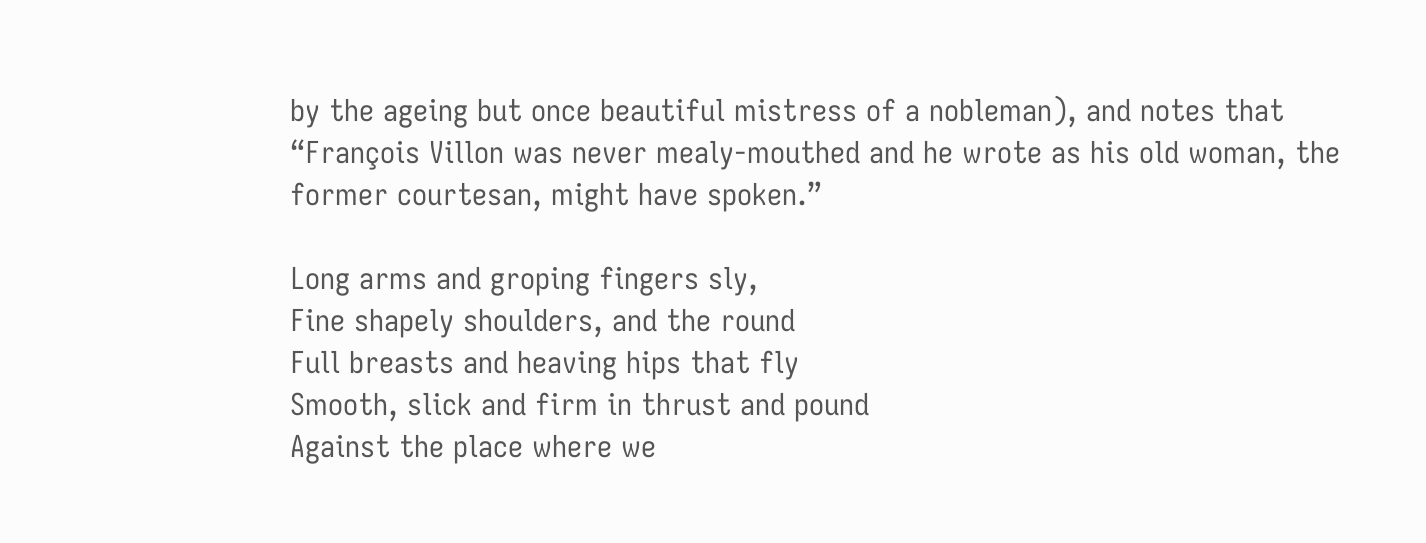by the ageing but once beautiful mistress of a nobleman), and notes that “François Villon was never mealy-mouthed and he wrote as his old woman, the former courtesan, might have spoken.”

Long arms and groping fingers sly,
Fine shapely shoulders, and the round
Full breasts and heaving hips that fly
Smooth, slick and firm in thrust and pound
Against the place where we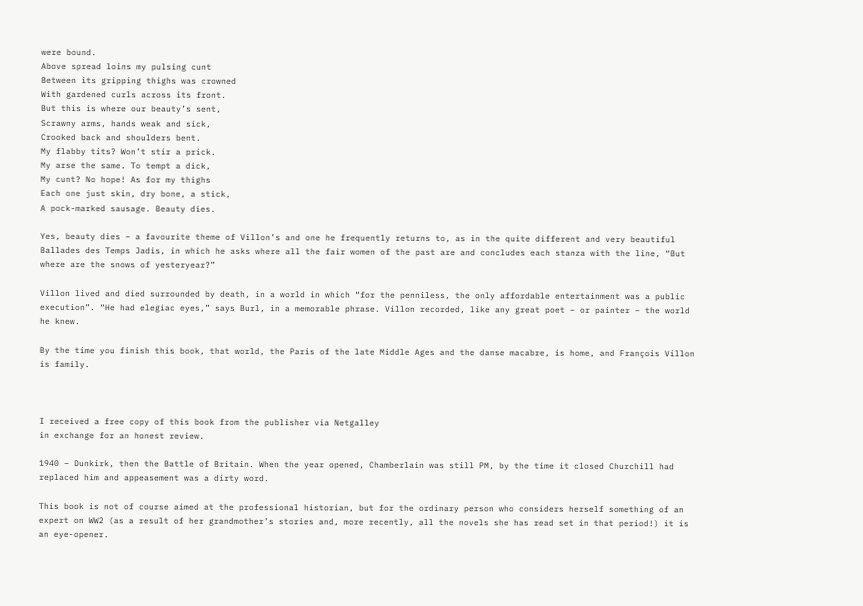were bound.
Above spread loins my pulsing cunt
Between its gripping thighs was crowned
With gardened curls across its front.
But this is where our beauty’s sent,
Scrawny arms, hands weak and sick,
Crooked back and shoulders bent.
My flabby tits? Won’t stir a prick.
My arse the same. To tempt a dick,
My cunt? No hope! As for my thighs
Each one just skin, dry bone, a stick,
A pock-marked sausage. Beauty dies.

Yes, beauty dies – a favourite theme of Villon’s and one he frequently returns to, as in the quite different and very beautiful Ballades des Temps Jadis, in which he asks where all the fair women of the past are and concludes each stanza with the line, “But where are the snows of yesteryear?”

Villon lived and died surrounded by death, in a world in which “for the penniless, the only affordable entertainment was a public execution”. “He had elegiac eyes,” says Burl, in a memorable phrase. Villon recorded, like any great poet – or painter – the world he knew.

By the time you finish this book, that world, the Paris of the late Middle Ages and the danse macabre, is home, and François Villon is family.



I received a free copy of this book from the publisher via Netgalley
in exchange for an honest review.

1940 – Dunkirk, then the Battle of Britain. When the year opened, Chamberlain was still PM, by the time it closed Churchill had replaced him and appeasement was a dirty word.

This book is not of course aimed at the professional historian, but for the ordinary person who considers herself something of an expert on WW2 (as a result of her grandmother’s stories and, more recently, all the novels she has read set in that period!) it is an eye-opener.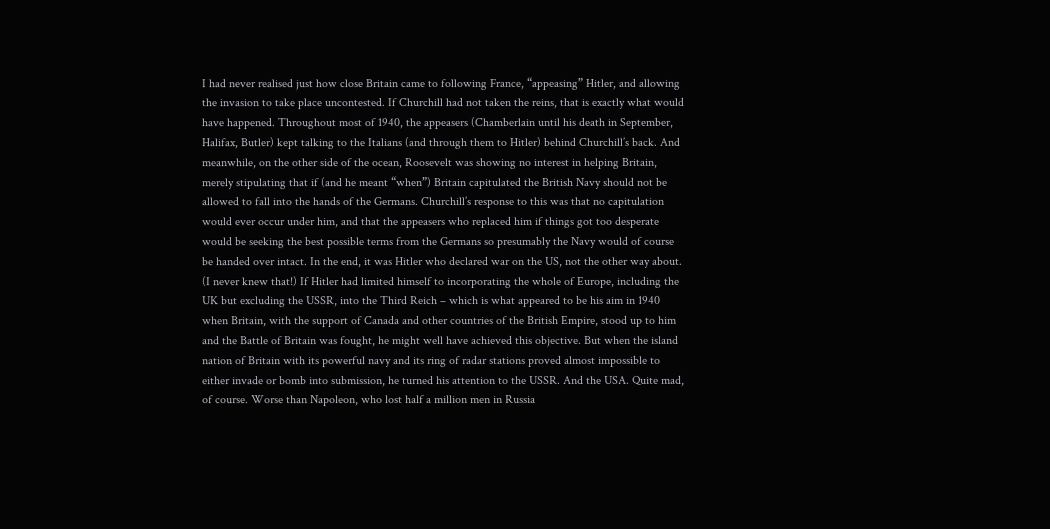I had never realised just how close Britain came to following France, “appeasing” Hitler, and allowing the invasion to take place uncontested. If Churchill had not taken the reins, that is exactly what would have happened. Throughout most of 1940, the appeasers (Chamberlain until his death in September, Halifax, Butler) kept talking to the Italians (and through them to Hitler) behind Churchill’s back. And meanwhile, on the other side of the ocean, Roosevelt was showing no interest in helping Britain, merely stipulating that if (and he meant “when”) Britain capitulated the British Navy should not be allowed to fall into the hands of the Germans. Churchill’s response to this was that no capitulation would ever occur under him, and that the appeasers who replaced him if things got too desperate would be seeking the best possible terms from the Germans so presumably the Navy would of course be handed over intact. In the end, it was Hitler who declared war on the US, not the other way about. (I never knew that!) If Hitler had limited himself to incorporating the whole of Europe, including the UK but excluding the USSR, into the Third Reich – which is what appeared to be his aim in 1940 when Britain, with the support of Canada and other countries of the British Empire, stood up to him and the Battle of Britain was fought, he might well have achieved this objective. But when the island nation of Britain with its powerful navy and its ring of radar stations proved almost impossible to either invade or bomb into submission, he turned his attention to the USSR. And the USA. Quite mad, of course. Worse than Napoleon, who lost half a million men in Russia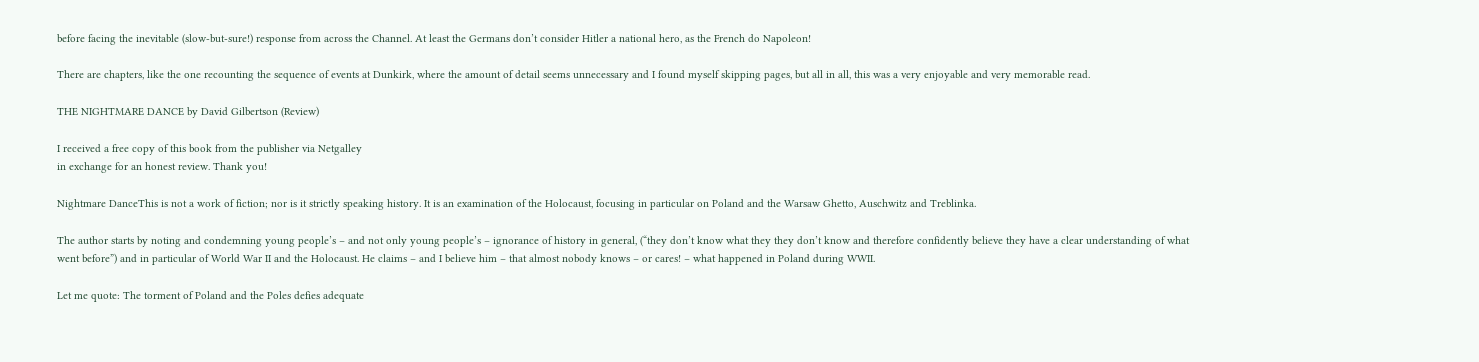before facing the inevitable (slow-but-sure!) response from across the Channel. At least the Germans don’t consider Hitler a national hero, as the French do Napoleon!

There are chapters, like the one recounting the sequence of events at Dunkirk, where the amount of detail seems unnecessary and I found myself skipping pages, but all in all, this was a very enjoyable and very memorable read.

THE NIGHTMARE DANCE by David Gilbertson (Review)

I received a free copy of this book from the publisher via Netgalley
in exchange for an honest review. Thank you!

Nightmare DanceThis is not a work of fiction; nor is it strictly speaking history. It is an examination of the Holocaust, focusing in particular on Poland and the Warsaw Ghetto, Auschwitz and Treblinka.

The author starts by noting and condemning young people’s – and not only young people’s – ignorance of history in general, (“they don’t know what they they don’t know and therefore confidently believe they have a clear understanding of what went before”) and in particular of World War II and the Holocaust. He claims – and I believe him – that almost nobody knows – or cares! – what happened in Poland during WWII.

Let me quote: The torment of Poland and the Poles defies adequate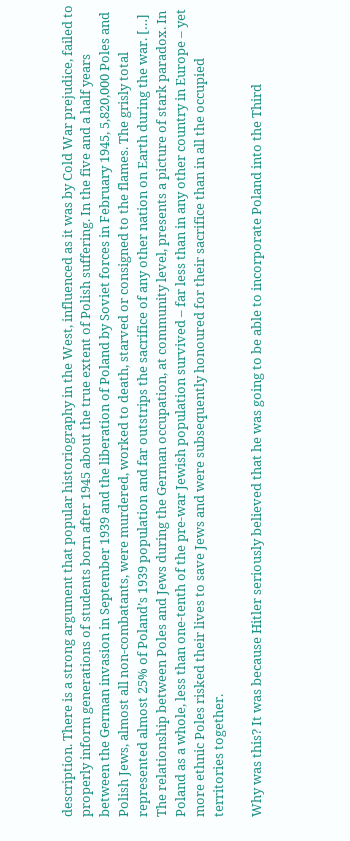description. There is a strong argument that popular historiography in the West, influenced as it was by Cold War prejudice, failed to properly inform generations of students born after 1945 about the true extent of Polish suffering. In the five and a half years between the German invasion in September 1939 and the liberation of Poland by Soviet forces in February 1945, 5,820,000 Poles and Polish Jews, almost all non-combatants, were murdered, worked to death, starved or consigned to the flames. The grisly total represented almost 25% of Poland’s 1939 population and far outstrips the sacrifice of any other nation on Earth during the war. […] The relationship between Poles and Jews during the German occupation, at community level, presents a picture of stark paradox. In Poland as a whole, less than one-tenth of the pre-war Jewish population survived – far less than in any other country in Europe – yet more ethnic Poles risked their lives to save Jews and were subsequently honoured for their sacrifice than in all the occupied territories together.

Why was this? It was because Hitler seriously believed that he was going to be able to incorporate Poland into the Third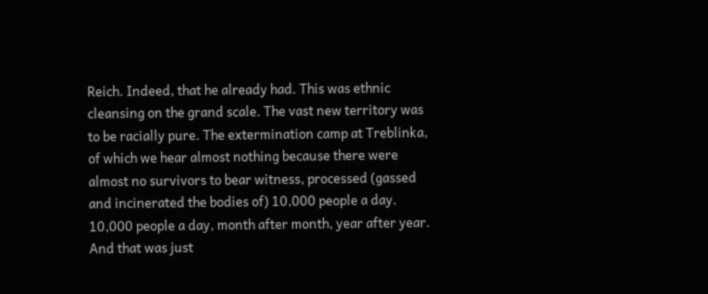Reich. Indeed, that he already had. This was ethnic cleansing on the grand scale. The vast new territory was to be racially pure. The extermination camp at Treblinka, of which we hear almost nothing because there were almost no survivors to bear witness, processed (gassed and incinerated the bodies of) 10,000 people a day. 10,000 people a day, month after month, year after year. And that was just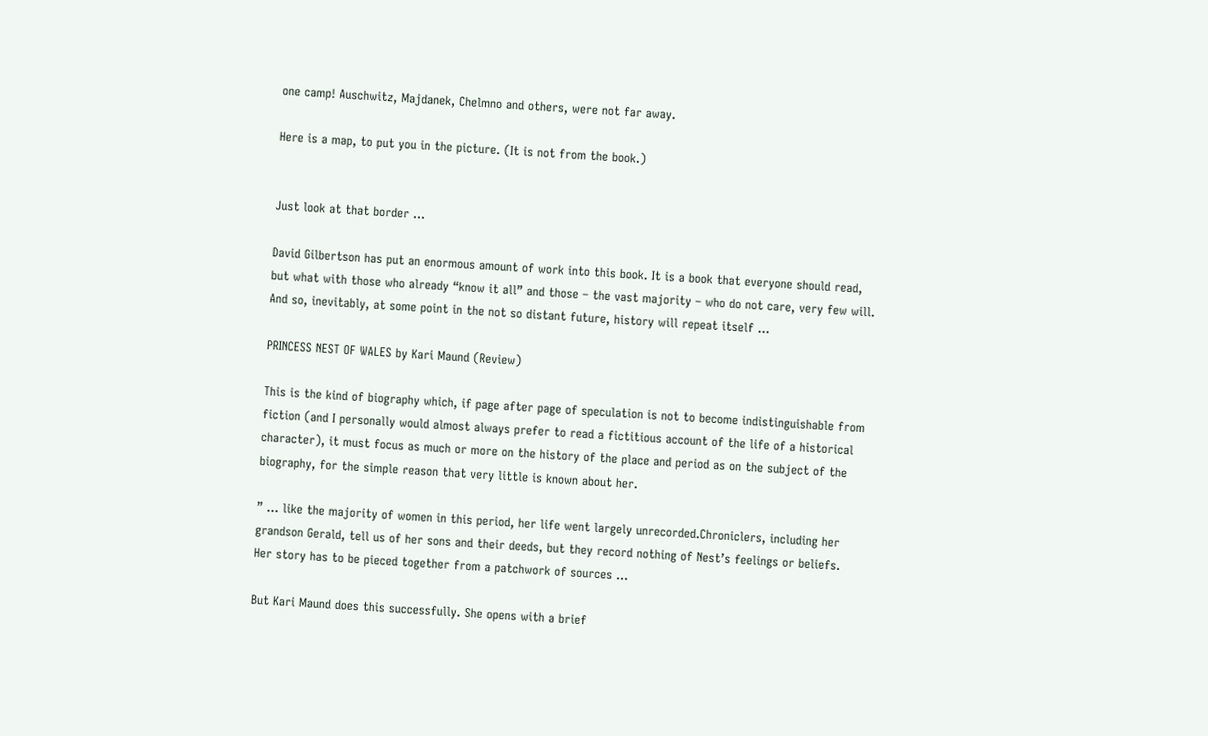one camp! Auschwitz, Majdanek, Chelmno and others, were not far away.

Here is a map, to put you in the picture. (It is not from the book.)


Just look at that border …

David Gilbertson has put an enormous amount of work into this book. It is a book that everyone should read, but what with those who already “know it all” and those – the vast majority – who do not care, very few will. And so, inevitably, at some point in the not so distant future, history will repeat itself …

PRINCESS NEST OF WALES by Kari Maund (Review)

This is the kind of biography which, if page after page of speculation is not to become indistinguishable from fiction (and I personally would almost always prefer to read a fictitious account of the life of a historical character), it must focus as much or more on the history of the place and period as on the subject of the biography, for the simple reason that very little is known about her.

” … like the majority of women in this period, her life went largely unrecorded.Chroniclers, including her grandson Gerald, tell us of her sons and their deeds, but they record nothing of Nest’s feelings or beliefs. Her story has to be pieced together from a patchwork of sources …

But Kari Maund does this successfully. She opens with a brief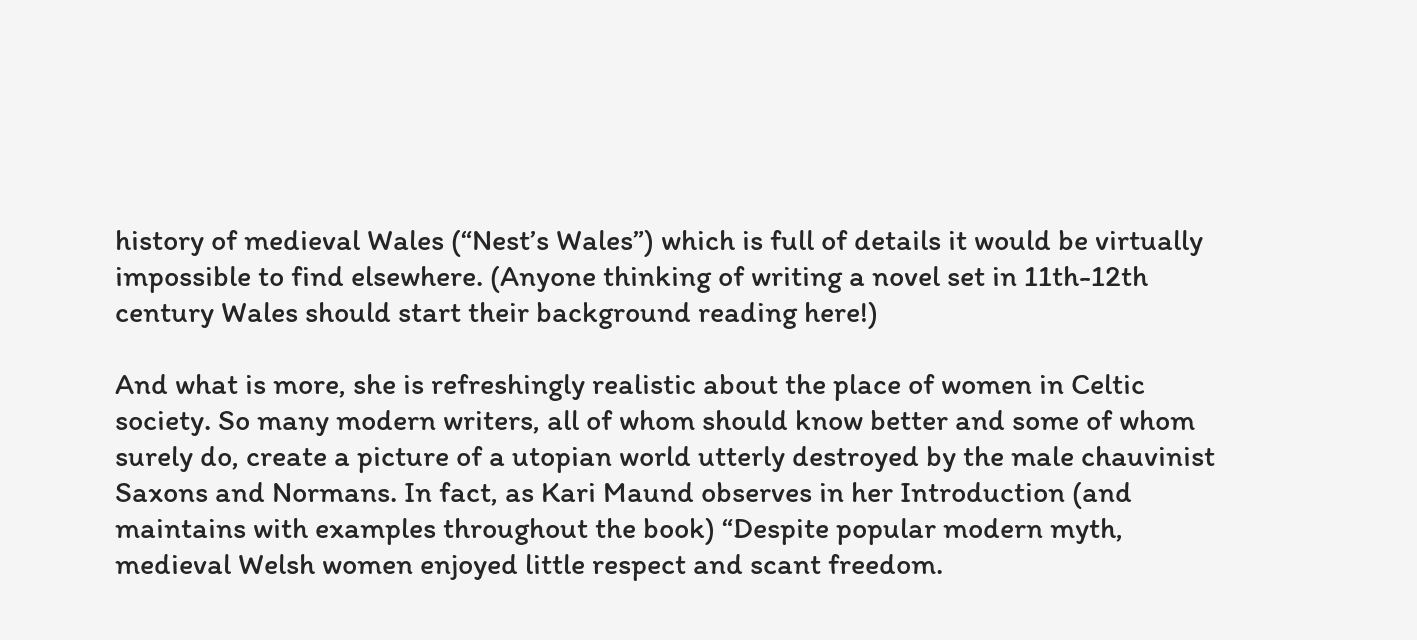history of medieval Wales (“Nest’s Wales”) which is full of details it would be virtually impossible to find elsewhere. (Anyone thinking of writing a novel set in 11th-12th century Wales should start their background reading here!)

And what is more, she is refreshingly realistic about the place of women in Celtic society. So many modern writers, all of whom should know better and some of whom surely do, create a picture of a utopian world utterly destroyed by the male chauvinist Saxons and Normans. In fact, as Kari Maund observes in her Introduction (and maintains with examples throughout the book) “Despite popular modern myth, medieval Welsh women enjoyed little respect and scant freedom.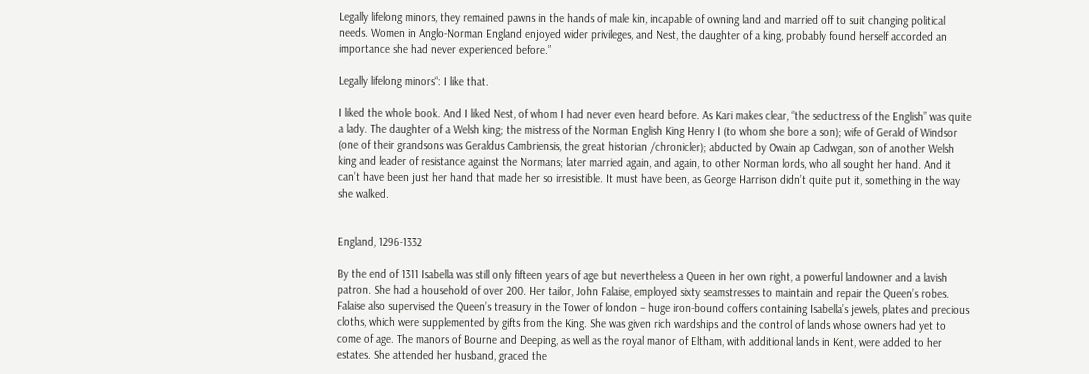Legally lifelong minors, they remained pawns in the hands of male kin, incapable of owning land and married off to suit changing political needs. Women in Anglo-Norman England enjoyed wider privileges, and Nest, the daughter of a king, probably found herself accorded an importance she had never experienced before.”

Legally lifelong minors“: I like that.

I liked the whole book. And I liked Nest, of whom I had never even heard before. As Kari makes clear, “the seductress of the English” was quite a lady. The daughter of a Welsh king; the mistress of the Norman English King Henry I (to whom she bore a son); wife of Gerald of Windsor (one of their grandsons was Geraldus Cambriensis, the great historian /chronicler); abducted by Owain ap Cadwgan, son of another Welsh king and leader of resistance against the Normans; later married again, and again, to other Norman lords, who all sought her hand. And it can’t have been just her hand that made her so irresistible. It must have been, as George Harrison didn’t quite put it, something in the way she walked.


England, 1296-1332

By the end of 1311 Isabella was still only fifteen years of age but nevertheless a Queen in her own right, a powerful landowner and a lavish patron. She had a household of over 200. Her tailor, John Falaise, employed sixty seamstresses to maintain and repair the Queen’s robes. Falaise also supervised the Queen’s treasury in the Tower of london – huge iron-bound coffers containing Isabella’s jewels, plates and precious cloths, which were supplemented by gifts from the King. She was given rich wardships and the control of lands whose owners had yet to come of age. The manors of Bourne and Deeping, as well as the royal manor of Eltham, with additional lands in Kent, were added to her estates. She attended her husband, graced the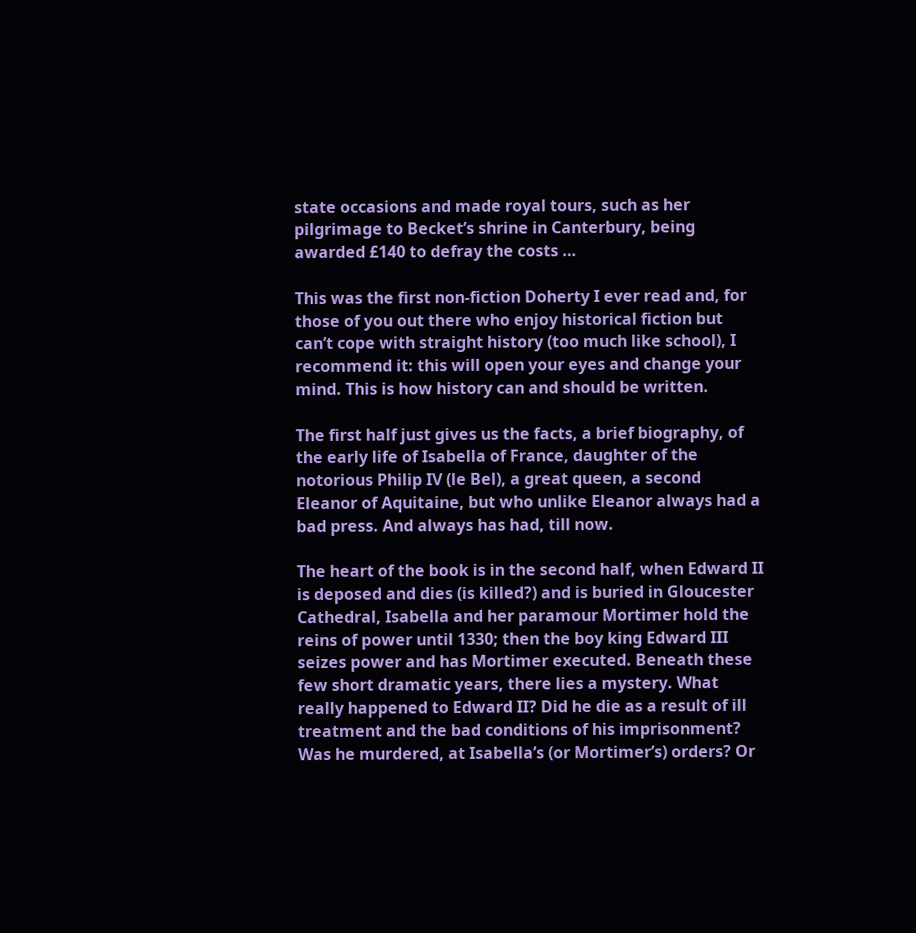state occasions and made royal tours, such as her pilgrimage to Becket’s shrine in Canterbury, being awarded £140 to defray the costs …

This was the first non-fiction Doherty I ever read and, for those of you out there who enjoy historical fiction but can’t cope with straight history (too much like school), I recommend it: this will open your eyes and change your mind. This is how history can and should be written.

The first half just gives us the facts, a brief biography, of the early life of Isabella of France, daughter of the notorious Philip IV (le Bel), a great queen, a second Eleanor of Aquitaine, but who unlike Eleanor always had a bad press. And always has had, till now.

The heart of the book is in the second half, when Edward II is deposed and dies (is killed?) and is buried in Gloucester Cathedral, Isabella and her paramour Mortimer hold the reins of power until 1330; then the boy king Edward III seizes power and has Mortimer executed. Beneath these few short dramatic years, there lies a mystery. What really happened to Edward II? Did he die as a result of ill treatment and the bad conditions of his imprisonment? Was he murdered, at Isabella’s (or Mortimer’s) orders? Or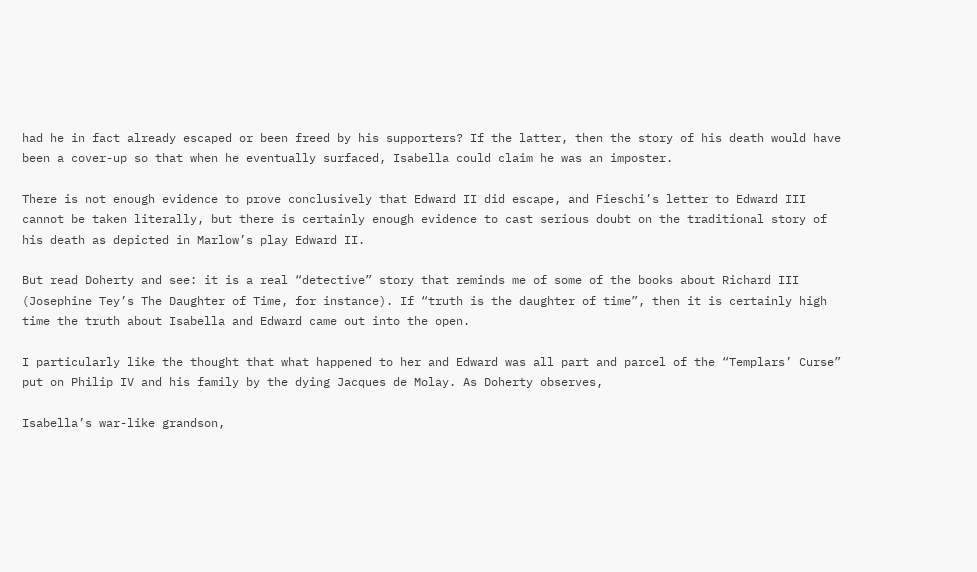had he in fact already escaped or been freed by his supporters? If the latter, then the story of his death would have been a cover-up so that when he eventually surfaced, Isabella could claim he was an imposter.

There is not enough evidence to prove conclusively that Edward II did escape, and Fieschi’s letter to Edward III cannot be taken literally, but there is certainly enough evidence to cast serious doubt on the traditional story of his death as depicted in Marlow’s play Edward II.

But read Doherty and see: it is a real “detective” story that reminds me of some of the books about Richard III (Josephine Tey’s The Daughter of Time, for instance). If “truth is the daughter of time”, then it is certainly high time the truth about Isabella and Edward came out into the open.

I particularly like the thought that what happened to her and Edward was all part and parcel of the “Templars’ Curse” put on Philip IV and his family by the dying Jacques de Molay. As Doherty observes,

Isabella’s war-like grandson,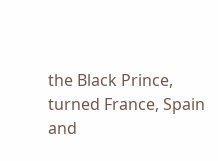the Black Prince, turned France, Spain and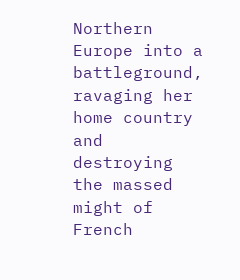Northern Europe into a battleground, ravaging her home country and destroying the massed might of French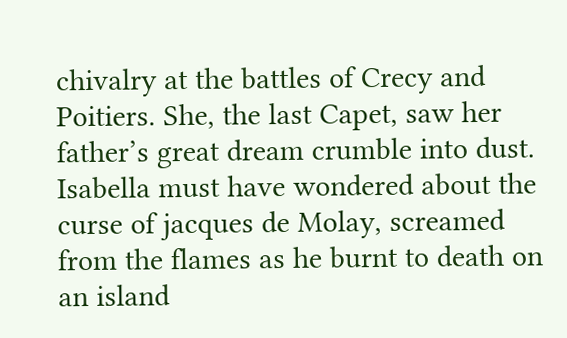chivalry at the battles of Crecy and Poitiers. She, the last Capet, saw her father’s great dream crumble into dust. Isabella must have wondered about the curse of jacques de Molay, screamed from the flames as he burnt to death on an island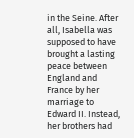in the Seine. After all, Isabella was supposed to have brought a lasting peace between England and France by her marriage to Edward II. Instead, her brothers had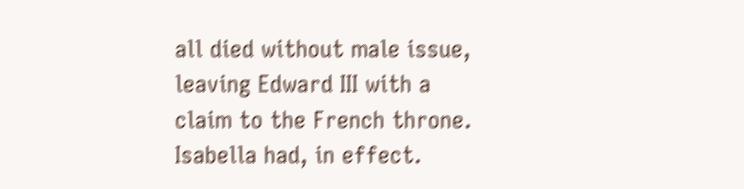all died without male issue, leaving Edward III with a claim to the French throne. Isabella had, in effect.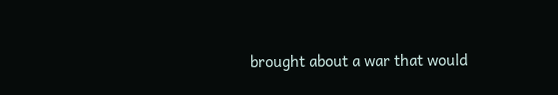brought about a war that would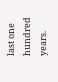last one hundred years.